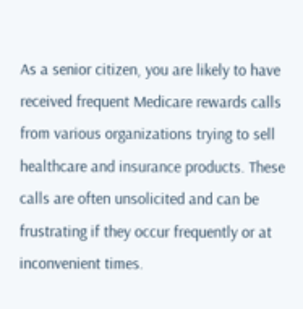As a senior citizen, you are likely to have received frequent Medicare rewards calls from various organizations trying to sell healthcare and insurance products. These calls are often unsolicited and can be frustrating if they occur frequently or at inconvenient times.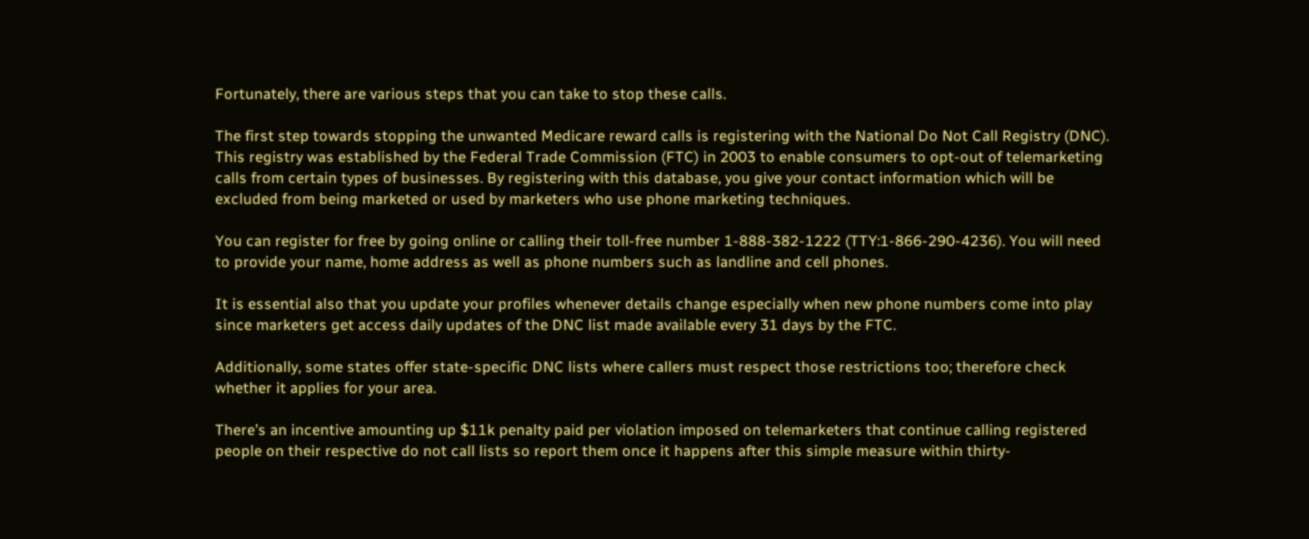Fortunately, there are various steps that you can take to stop these calls.

The first step towards stopping the unwanted Medicare reward calls is registering with the National Do Not Call Registry (DNC). This registry was established by the Federal Trade Commission (FTC) in 2003 to enable consumers to opt-out of telemarketing calls from certain types of businesses. By registering with this database, you give your contact information which will be excluded from being marketed or used by marketers who use phone marketing techniques.

You can register for free by going online or calling their toll-free number 1-888-382-1222 (TTY:1-866-290-4236). You will need to provide your name, home address as well as phone numbers such as landline and cell phones.

It is essential also that you update your profiles whenever details change especially when new phone numbers come into play since marketers get access daily updates of the DNC list made available every 31 days by the FTC.

Additionally, some states offer state-specific DNC lists where callers must respect those restrictions too; therefore check whether it applies for your area.

There’s an incentive amounting up $11k penalty paid per violation imposed on telemarketers that continue calling registered people on their respective do not call lists so report them once it happens after this simple measure within thirty-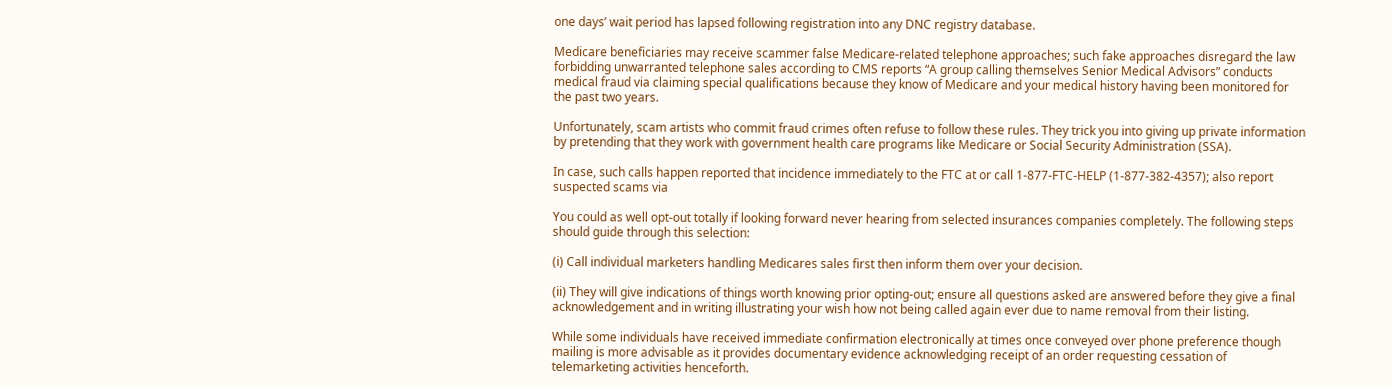one days’ wait period has lapsed following registration into any DNC registry database.

Medicare beneficiaries may receive scammer false Medicare-related telephone approaches; such fake approaches disregard the law forbidding unwarranted telephone sales according to CMS reports “A group calling themselves Senior Medical Advisors” conducts medical fraud via claiming special qualifications because they know of Medicare and your medical history having been monitored for the past two years.

Unfortunately, scam artists who commit fraud crimes often refuse to follow these rules. They trick you into giving up private information by pretending that they work with government health care programs like Medicare or Social Security Administration (SSA).

In case, such calls happen reported that incidence immediately to the FTC at or call 1-877-FTC-HELP (1-877-382-4357); also report suspected scams via

You could as well opt-out totally if looking forward never hearing from selected insurances companies completely. The following steps should guide through this selection:

(i) Call individual marketers handling Medicares sales first then inform them over your decision.

(ii) They will give indications of things worth knowing prior opting-out; ensure all questions asked are answered before they give a final acknowledgement and in writing illustrating your wish how not being called again ever due to name removal from their listing.

While some individuals have received immediate confirmation electronically at times once conveyed over phone preference though mailing is more advisable as it provides documentary evidence acknowledging receipt of an order requesting cessation of telemarketing activities henceforth.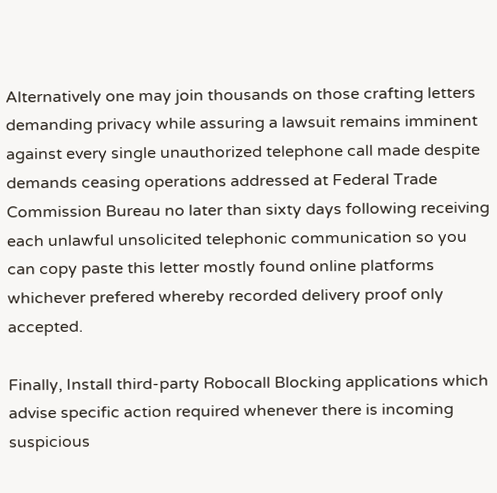Alternatively one may join thousands on those crafting letters demanding privacy while assuring a lawsuit remains imminent against every single unauthorized telephone call made despite demands ceasing operations addressed at Federal Trade Commission Bureau no later than sixty days following receiving each unlawful unsolicited telephonic communication so you can copy paste this letter mostly found online platforms whichever prefered whereby recorded delivery proof only accepted.

Finally, Install third-party Robocall Blocking applications which advise specific action required whenever there is incoming suspicious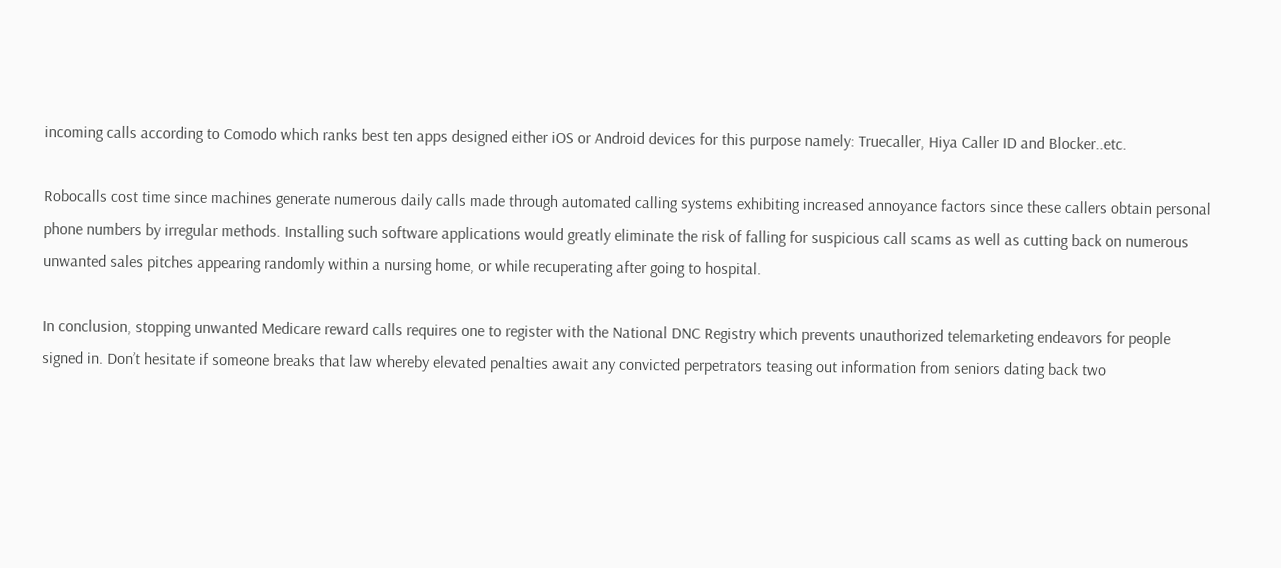incoming calls according to Comodo which ranks best ten apps designed either iOS or Android devices for this purpose namely: Truecaller, Hiya Caller ID and Blocker..etc.

Robocalls cost time since machines generate numerous daily calls made through automated calling systems exhibiting increased annoyance factors since these callers obtain personal phone numbers by irregular methods. Installing such software applications would greatly eliminate the risk of falling for suspicious call scams as well as cutting back on numerous unwanted sales pitches appearing randomly within a nursing home, or while recuperating after going to hospital.

In conclusion, stopping unwanted Medicare reward calls requires one to register with the National DNC Registry which prevents unauthorized telemarketing endeavors for people signed in. Don’t hesitate if someone breaks that law whereby elevated penalties await any convicted perpetrators teasing out information from seniors dating back two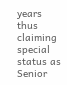years thus claiming special status as Senior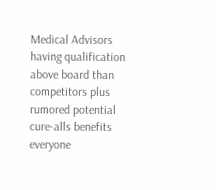Medical Advisors having qualification above board than competitors plus rumored potential cure-alls benefits everyone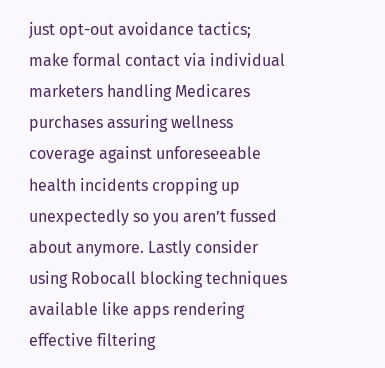just opt-out avoidance tactics; make formal contact via individual marketers handling Medicares purchases assuring wellness coverage against unforeseeable health incidents cropping up unexpectedly so you aren’t fussed about anymore. Lastly consider using Robocall blocking techniques available like apps rendering effective filtering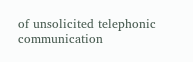of unsolicited telephonic communication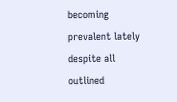becoming prevalent lately despite all outlined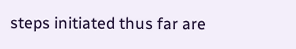steps initiated thus far are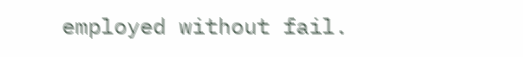employed without fail.